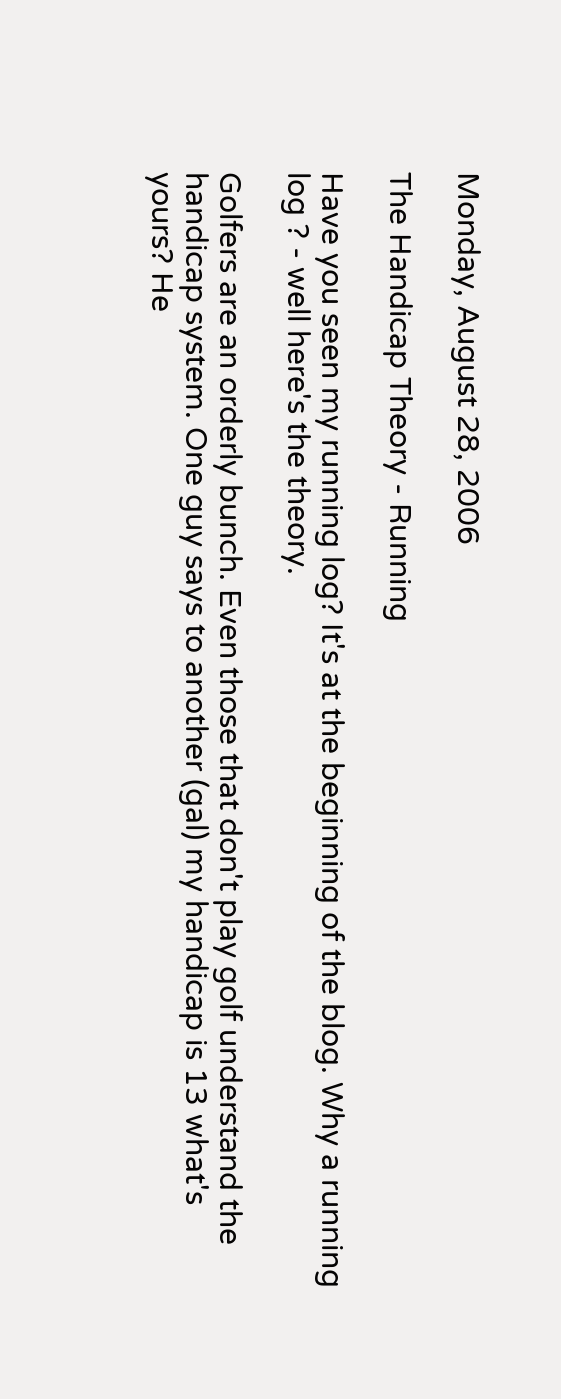Monday, August 28, 2006

The Handicap Theory - Running

Have you seen my running log? It's at the beginning of the blog. Why a running log ? - well here's the theory.

Golfers are an orderly bunch. Even those that don't play golf understand the handicap system. One guy says to another (gal) my handicap is 13 what's yours? He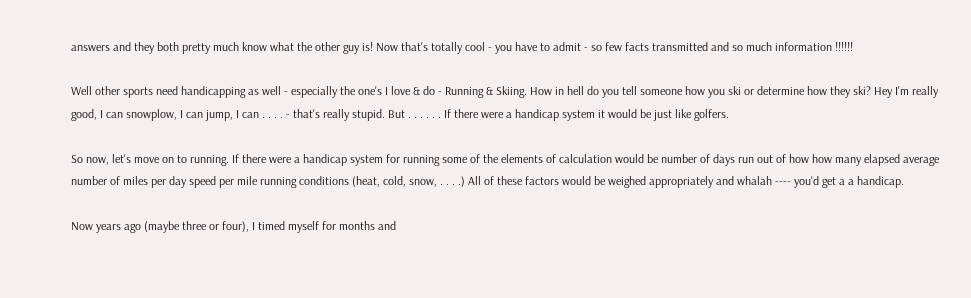answers and they both pretty much know what the other guy is! Now that's totally cool - you have to admit - so few facts transmitted and so much information !!!!!!

Well other sports need handicapping as well - especially the one's I love & do - Running & Skiing. How in hell do you tell someone how you ski or determine how they ski? Hey I'm really good, I can snowplow, I can jump, I can . . . . - that's really stupid. But . . . . . . If there were a handicap system it would be just like golfers.

So now, let's move on to running. If there were a handicap system for running some of the elements of calculation would be number of days run out of how how many elapsed average number of miles per day speed per mile running conditions (heat, cold, snow, . . . .) All of these factors would be weighed appropriately and whalah ---- you'd get a a handicap.

Now years ago (maybe three or four), I timed myself for months and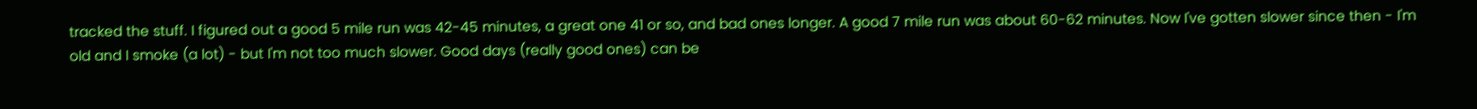tracked the stuff. I figured out a good 5 mile run was 42-45 minutes, a great one 41 or so, and bad ones longer. A good 7 mile run was about 60-62 minutes. Now I've gotten slower since then - I'm old and I smoke (a lot) - but I'm not too much slower. Good days (really good ones) can be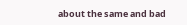about the same and bad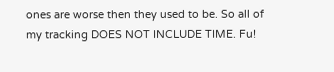ones are worse then they used to be. So all of my tracking DOES NOT INCLUDE TIME. Fu!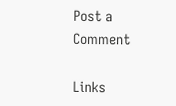Post a Comment

Links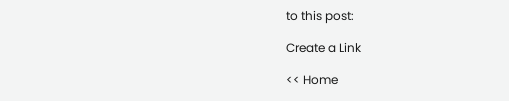to this post:

Create a Link

<< Home